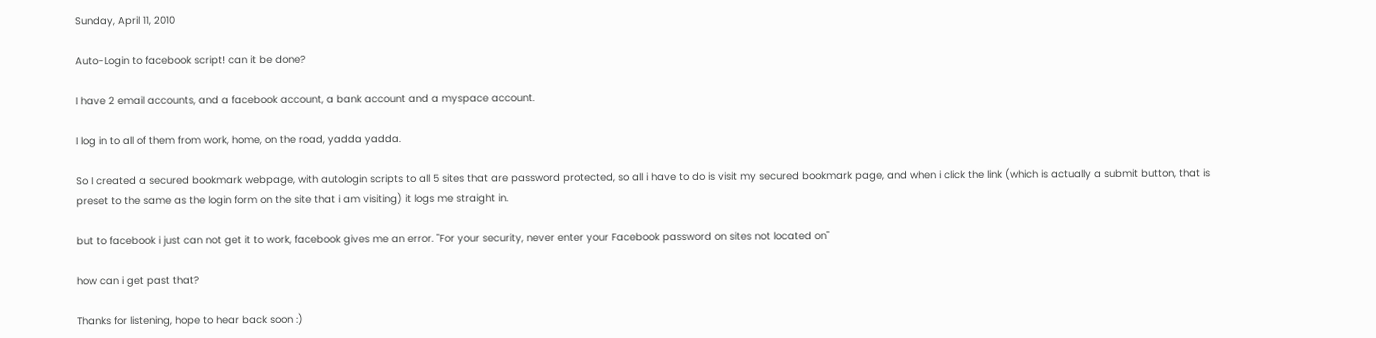Sunday, April 11, 2010

Auto-Login to facebook script! can it be done?

I have 2 email accounts, and a facebook account, a bank account and a myspace account.

I log in to all of them from work, home, on the road, yadda yadda.

So I created a secured bookmark webpage, with autologin scripts to all 5 sites that are password protected, so all i have to do is visit my secured bookmark page, and when i click the link (which is actually a submit button, that is preset to the same as the login form on the site that i am visiting) it logs me straight in.

but to facebook i just can not get it to work, facebook gives me an error. "For your security, never enter your Facebook password on sites not located on"

how can i get past that?

Thanks for listening, hope to hear back soon :)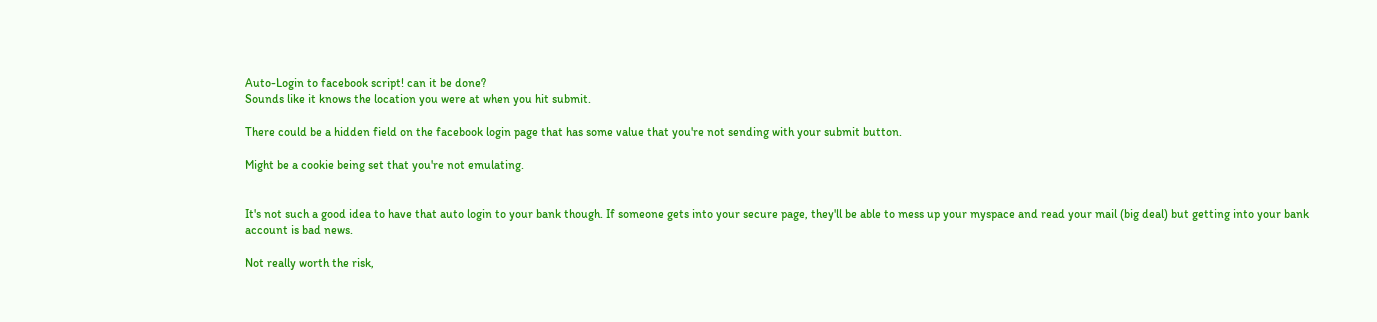Auto-Login to facebook script! can it be done?
Sounds like it knows the location you were at when you hit submit.

There could be a hidden field on the facebook login page that has some value that you're not sending with your submit button.

Might be a cookie being set that you're not emulating.


It's not such a good idea to have that auto login to your bank though. If someone gets into your secure page, they'll be able to mess up your myspace and read your mail (big deal) but getting into your bank account is bad news.

Not really worth the risk,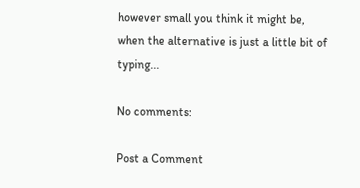however small you think it might be, when the alternative is just a little bit of typing...

No comments:

Post a Comment